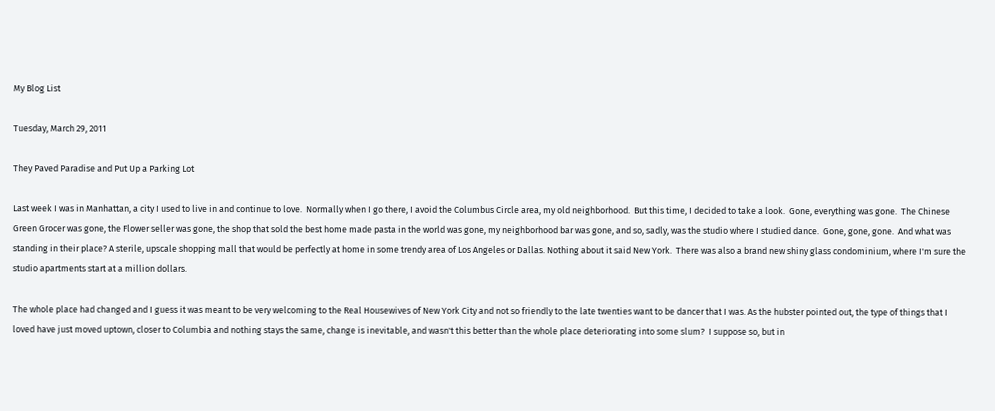My Blog List

Tuesday, March 29, 2011

They Paved Paradise and Put Up a Parking Lot

Last week I was in Manhattan, a city I used to live in and continue to love.  Normally when I go there, I avoid the Columbus Circle area, my old neighborhood.  But this time, I decided to take a look.  Gone, everything was gone.  The Chinese Green Grocer was gone, the Flower seller was gone, the shop that sold the best home made pasta in the world was gone, my neighborhood bar was gone, and so, sadly, was the studio where I studied dance.  Gone, gone, gone.  And what was standing in their place? A sterile, upscale shopping mall that would be perfectly at home in some trendy area of Los Angeles or Dallas. Nothing about it said New York.  There was also a brand new shiny glass condominium, where I'm sure the studio apartments start at a million dollars.

The whole place had changed and I guess it was meant to be very welcoming to the Real Housewives of New York City and not so friendly to the late twenties want to be dancer that I was. As the hubster pointed out, the type of things that I loved have just moved uptown, closer to Columbia and nothing stays the same, change is inevitable, and wasn't this better than the whole place deteriorating into some slum?  I suppose so, but in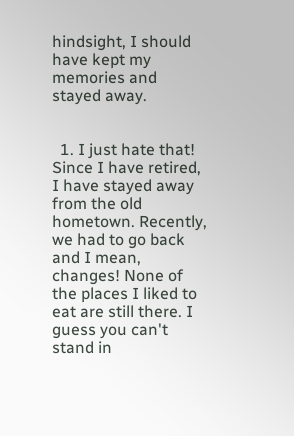hindsight, I should have kept my memories and stayed away.


  1. I just hate that! Since I have retired, I have stayed away from the old hometown. Recently, we had to go back and I mean, changes! None of the places I liked to eat are still there. I guess you can't stand in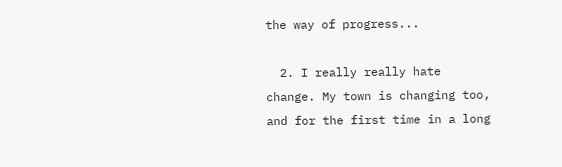the way of progress...

  2. I really really hate change. My town is changing too, and for the first time in a long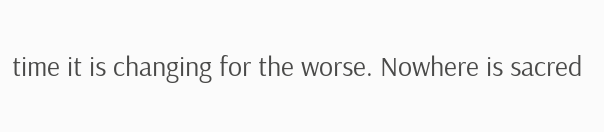time it is changing for the worse. Nowhere is sacred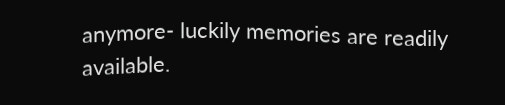anymore- luckily memories are readily available.